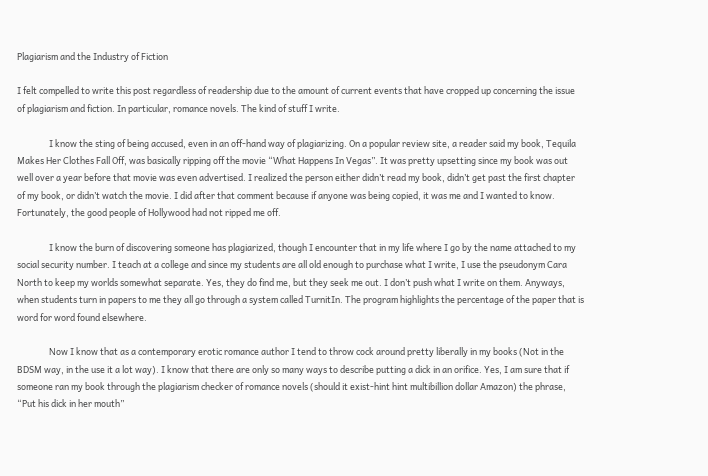Plagiarism and the Industry of Fiction

I felt compelled to write this post regardless of readership due to the amount of current events that have cropped up concerning the issue of plagiarism and fiction. In particular, romance novels. The kind of stuff I write.

                I know the sting of being accused, even in an off-hand way of plagiarizing. On a popular review site, a reader said my book, Tequila Makes Her Clothes Fall Off, was basically ripping off the movie “What Happens In Vegas”. It was pretty upsetting since my book was out well over a year before that movie was even advertised. I realized the person either didn’t read my book, didn’t get past the first chapter of my book, or didn’t watch the movie. I did after that comment because if anyone was being copied, it was me and I wanted to know. Fortunately, the good people of Hollywood had not ripped me off.

                I know the burn of discovering someone has plagiarized, though I encounter that in my life where I go by the name attached to my social security number. I teach at a college and since my students are all old enough to purchase what I write, I use the pseudonym Cara North to keep my worlds somewhat separate. Yes, they do find me, but they seek me out. I don’t push what I write on them. Anyways, when students turn in papers to me they all go through a system called TurnitIn. The program highlights the percentage of the paper that is word for word found elsewhere.

                Now I know that as a contemporary erotic romance author I tend to throw cock around pretty liberally in my books (Not in the BDSM way, in the use it a lot way). I know that there are only so many ways to describe putting a dick in an orifice. Yes, I am sure that if someone ran my book through the plagiarism checker of romance novels (should it exist-hint hint multibillion dollar Amazon) the phrase, “Put his dick in her mouth”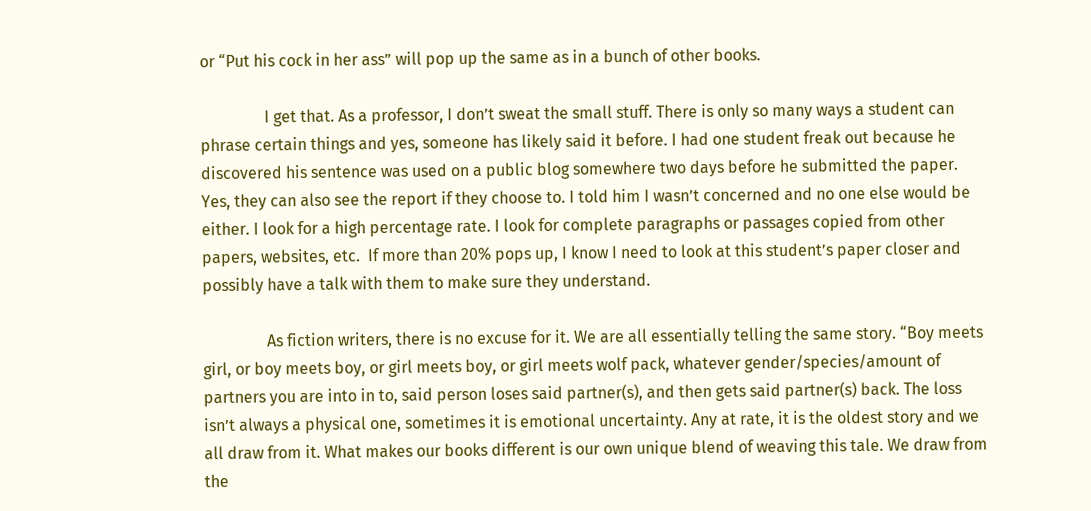or “Put his cock in her ass” will pop up the same as in a bunch of other books.

                I get that. As a professor, I don’t sweat the small stuff. There is only so many ways a student can phrase certain things and yes, someone has likely said it before. I had one student freak out because he discovered his sentence was used on a public blog somewhere two days before he submitted the paper. Yes, they can also see the report if they choose to. I told him I wasn’t concerned and no one else would be either. I look for a high percentage rate. I look for complete paragraphs or passages copied from other papers, websites, etc.  If more than 20% pops up, I know I need to look at this student’s paper closer and possibly have a talk with them to make sure they understand.

                As fiction writers, there is no excuse for it. We are all essentially telling the same story. “Boy meets girl, or boy meets boy, or girl meets boy, or girl meets wolf pack, whatever gender/species/amount of partners you are into in to, said person loses said partner(s), and then gets said partner(s) back. The loss isn’t always a physical one, sometimes it is emotional uncertainty. Any at rate, it is the oldest story and we all draw from it. What makes our books different is our own unique blend of weaving this tale. We draw from the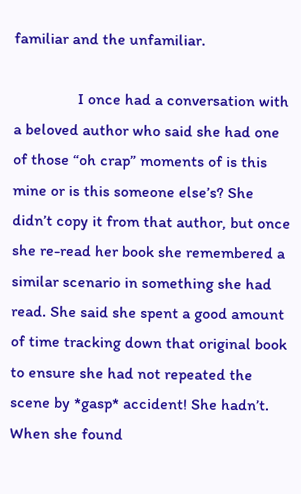familiar and the unfamiliar.

                I once had a conversation with a beloved author who said she had one of those “oh crap” moments of is this mine or is this someone else’s? She didn’t copy it from that author, but once she re-read her book she remembered a similar scenario in something she had read. She said she spent a good amount of time tracking down that original book to ensure she had not repeated the scene by *gasp* accident! She hadn’t. When she found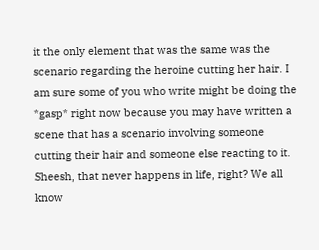it the only element that was the same was the scenario regarding the heroine cutting her hair. I am sure some of you who write might be doing the *gasp* right now because you may have written a scene that has a scenario involving someone cutting their hair and someone else reacting to it. Sheesh, that never happens in life, right? We all know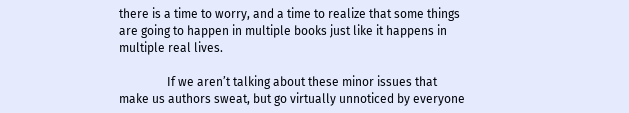there is a time to worry, and a time to realize that some things are going to happen in multiple books just like it happens in multiple real lives.

                If we aren’t talking about these minor issues that make us authors sweat, but go virtually unnoticed by everyone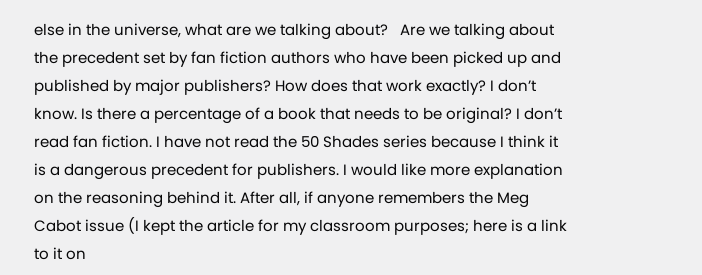else in the universe, what are we talking about?   Are we talking about the precedent set by fan fiction authors who have been picked up and published by major publishers? How does that work exactly? I don’t know. Is there a percentage of a book that needs to be original? I don’t read fan fiction. I have not read the 50 Shades series because I think it is a dangerous precedent for publishers. I would like more explanation on the reasoning behind it. After all, if anyone remembers the Meg Cabot issue (I kept the article for my classroom purposes; here is a link to it on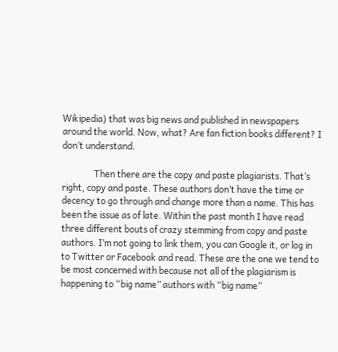Wikipedia) that was big news and published in newspapers around the world. Now, what? Are fan fiction books different? I don’t understand.

                Then there are the copy and paste plagiarists. That’s right, copy and paste. These authors don’t have the time or decency to go through and change more than a name. This has been the issue as of late. Within the past month I have read three different bouts of crazy stemming from copy and paste authors. I’m not going to link them, you can Google it, or log in to Twitter or Facebook and read. These are the one we tend to be most concerned with because not all of the plagiarism is happening to “big name” authors with “big name”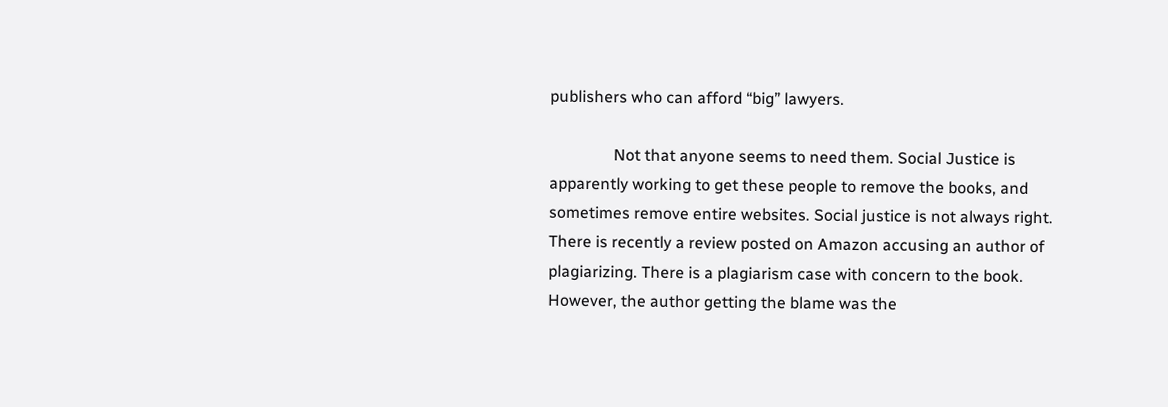publishers who can afford “big” lawyers.

                Not that anyone seems to need them. Social Justice is apparently working to get these people to remove the books, and sometimes remove entire websites. Social justice is not always right. There is recently a review posted on Amazon accusing an author of plagiarizing. There is a plagiarism case with concern to the book. However, the author getting the blame was the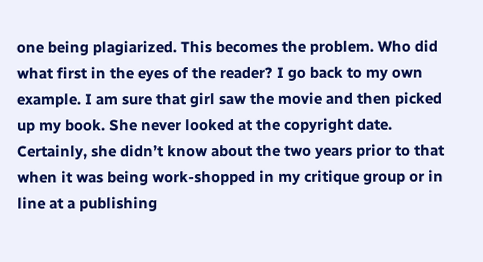one being plagiarized. This becomes the problem. Who did what first in the eyes of the reader? I go back to my own example. I am sure that girl saw the movie and then picked up my book. She never looked at the copyright date. Certainly, she didn’t know about the two years prior to that when it was being work-shopped in my critique group or in line at a publishing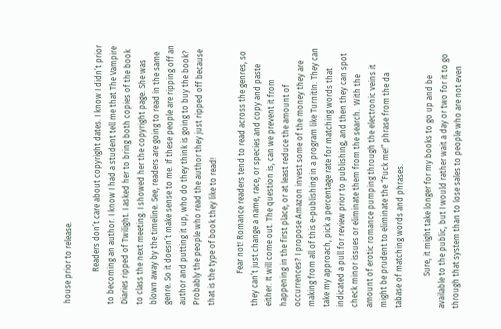house prior to release.

                Readers don’t care about copyright dates. I know I didn’t prior to becoming an author. I know I had a student tell me that The Vampire Diaries ripped of Twilight. I asked her to bring both copies of the book to class the next meeting. I showed her the copyright page. She was blown away by the timeline. See, readers are going to read in the same genre. So it doesn’t make sense to me. If these people are ripping off an author and putting it up, who do they think is going to buy the book? Probably the people who read the author they just ripped off because that is the type of book they like to read!

                Fear not! Romance readers tend to read across the genres, so they can’t just change a name, race, or species and copy and paste either. It will come out. The question is, can we prevent it from happening in the first place, or at least reduce the amount of occurrences? I propose Amazon invest some of the money they are making from all of this e-publishing in a program like TurnitIn. They can take my approach, pick a percentage rate for matching words that indicated a pull for review prior to publishing, and then they can spot check minor issues or eliminate them from the search.  With the amount of erotic romance pumping through the electronic veins it might be prudent to eliminate the “Fuck me!” phrase from the da
tabase of matching words and phrases.

                Sure, it might take longer for my books to go up and be available to the public, but I would rather wait a day or two for it to go through that system than to lose sales to people who are not even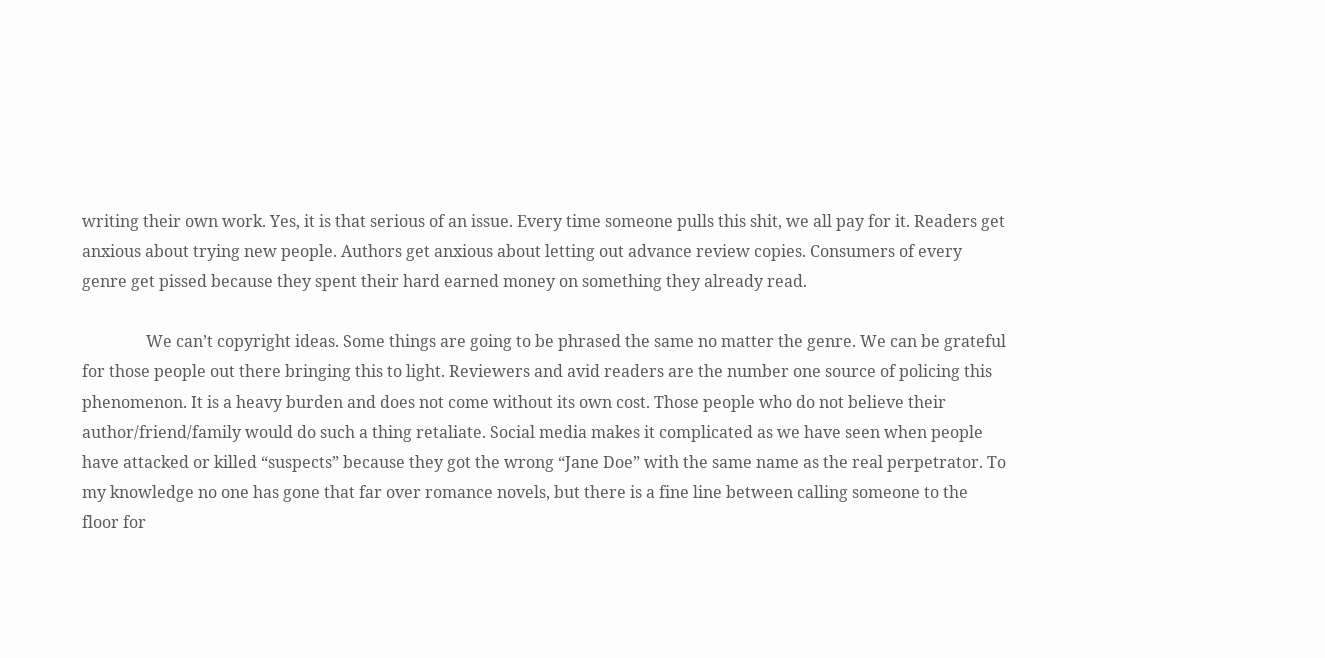writing their own work. Yes, it is that serious of an issue. Every time someone pulls this shit, we all pay for it. Readers get anxious about trying new people. Authors get anxious about letting out advance review copies. Consumers of every genre get pissed because they spent their hard earned money on something they already read.

                We can’t copyright ideas. Some things are going to be phrased the same no matter the genre. We can be grateful for those people out there bringing this to light. Reviewers and avid readers are the number one source of policing this phenomenon. It is a heavy burden and does not come without its own cost. Those people who do not believe their author/friend/family would do such a thing retaliate. Social media makes it complicated as we have seen when people have attacked or killed “suspects” because they got the wrong “Jane Doe” with the same name as the real perpetrator. To my knowledge no one has gone that far over romance novels, but there is a fine line between calling someone to the floor for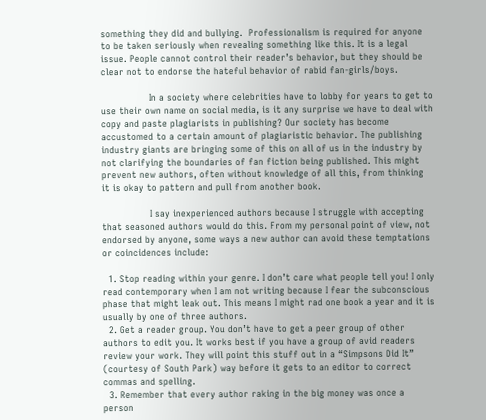something they did and bullying.  Professionalism is required for anyone to be taken seriously when revealing something like this. It is a legal issue. People cannot control their reader’s behavior, but they should be clear not to endorse the hateful behavior of rabid fan-girls/boys.

                In a society where celebrities have to lobby for years to get to use their own name on social media, is it any surprise we have to deal with copy and paste plagiarists in publishing? Our society has become accustomed to a certain amount of plagiaristic behavior. The publishing industry giants are bringing some of this on all of us in the industry by not clarifying the boundaries of fan fiction being published. This might prevent new authors, often without knowledge of all this, from thinking it is okay to pattern and pull from another book.

                I say inexperienced authors because I struggle with accepting that seasoned authors would do this. From my personal point of view, not endorsed by anyone, some ways a new author can avoid these temptations or coincidences include:

  1. Stop reading within your genre. I don’t care what people tell you! I only read contemporary when I am not writing because I fear the subconscious phase that might leak out. This means I might rad one book a year and it is usually by one of three authors.
  2. Get a reader group. You don’t have to get a peer group of other authors to edit you. It works best if you have a group of avid readers review your work. They will point this stuff out in a “Simpsons Did It” (courtesy of South Park) way before it gets to an editor to correct commas and spelling.
  3. Remember that every author raking in the big money was once a person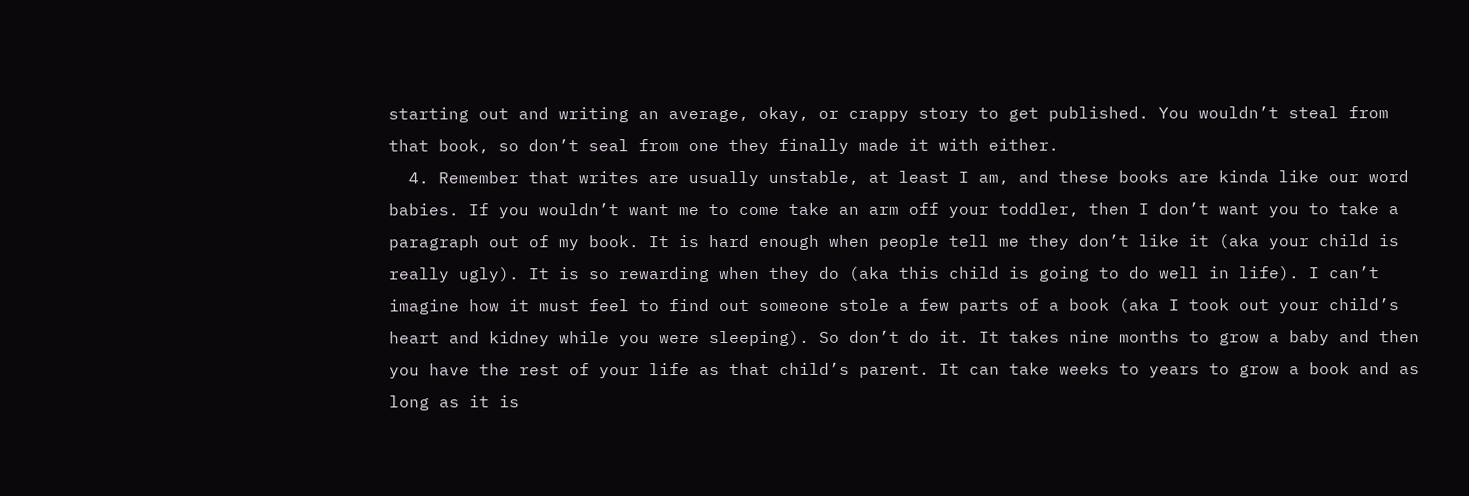starting out and writing an average, okay, or crappy story to get published. You wouldn’t steal from that book, so don’t seal from one they finally made it with either.
  4. Remember that writes are usually unstable, at least I am, and these books are kinda like our word babies. If you wouldn’t want me to come take an arm off your toddler, then I don’t want you to take a paragraph out of my book. It is hard enough when people tell me they don’t like it (aka your child is really ugly). It is so rewarding when they do (aka this child is going to do well in life). I can’t imagine how it must feel to find out someone stole a few parts of a book (aka I took out your child’s heart and kidney while you were sleeping). So don’t do it. It takes nine months to grow a baby and then you have the rest of your life as that child’s parent. It can take weeks to years to grow a book and as long as it is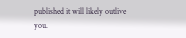published it will likely outlive you.